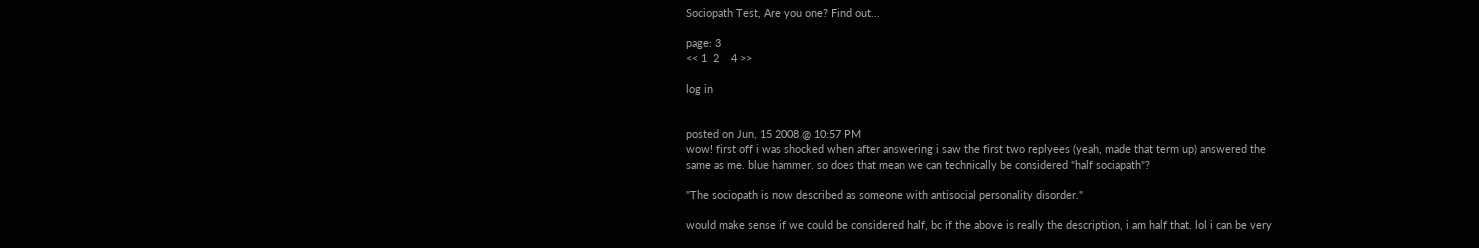Sociopath Test, Are you one? Find out...

page: 3
<< 1  2    4 >>

log in


posted on Jun, 15 2008 @ 10:57 PM
wow! first off i was shocked when after answering i saw the first two replyees (yeah, made that term up) answered the same as me. blue hammer. so does that mean we can technically be considered "half sociapath"?

"The sociopath is now described as someone with antisocial personality disorder."

would make sense if we could be considered half, bc if the above is really the description, i am half that. lol i can be very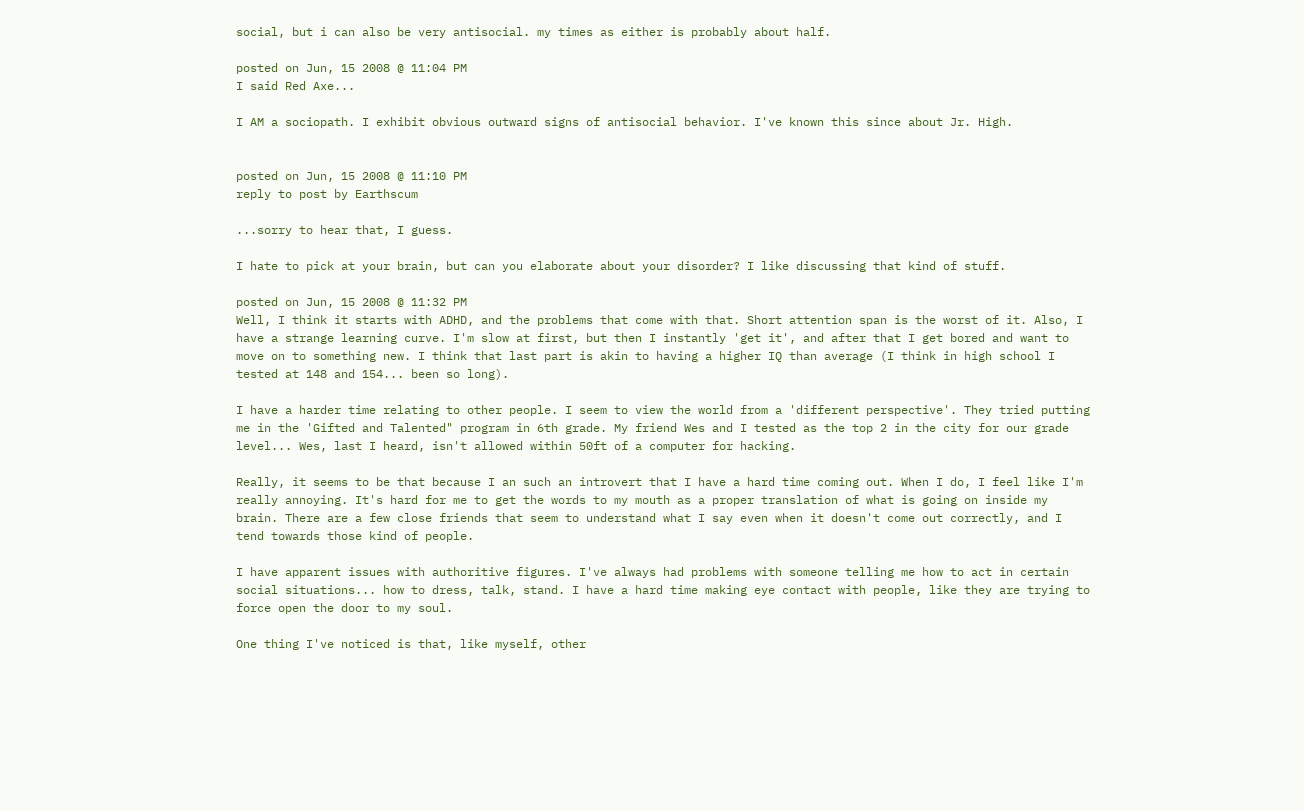social, but i can also be very antisocial. my times as either is probably about half.

posted on Jun, 15 2008 @ 11:04 PM
I said Red Axe...

I AM a sociopath. I exhibit obvious outward signs of antisocial behavior. I've known this since about Jr. High.


posted on Jun, 15 2008 @ 11:10 PM
reply to post by Earthscum

...sorry to hear that, I guess.

I hate to pick at your brain, but can you elaborate about your disorder? I like discussing that kind of stuff.

posted on Jun, 15 2008 @ 11:32 PM
Well, I think it starts with ADHD, and the problems that come with that. Short attention span is the worst of it. Also, I have a strange learning curve. I'm slow at first, but then I instantly 'get it', and after that I get bored and want to move on to something new. I think that last part is akin to having a higher IQ than average (I think in high school I tested at 148 and 154... been so long).

I have a harder time relating to other people. I seem to view the world from a 'different perspective'. They tried putting me in the 'Gifted and Talented" program in 6th grade. My friend Wes and I tested as the top 2 in the city for our grade level... Wes, last I heard, isn't allowed within 50ft of a computer for hacking.

Really, it seems to be that because I an such an introvert that I have a hard time coming out. When I do, I feel like I'm really annoying. It's hard for me to get the words to my mouth as a proper translation of what is going on inside my brain. There are a few close friends that seem to understand what I say even when it doesn't come out correctly, and I tend towards those kind of people.

I have apparent issues with authoritive figures. I've always had problems with someone telling me how to act in certain social situations... how to dress, talk, stand. I have a hard time making eye contact with people, like they are trying to force open the door to my soul.

One thing I've noticed is that, like myself, other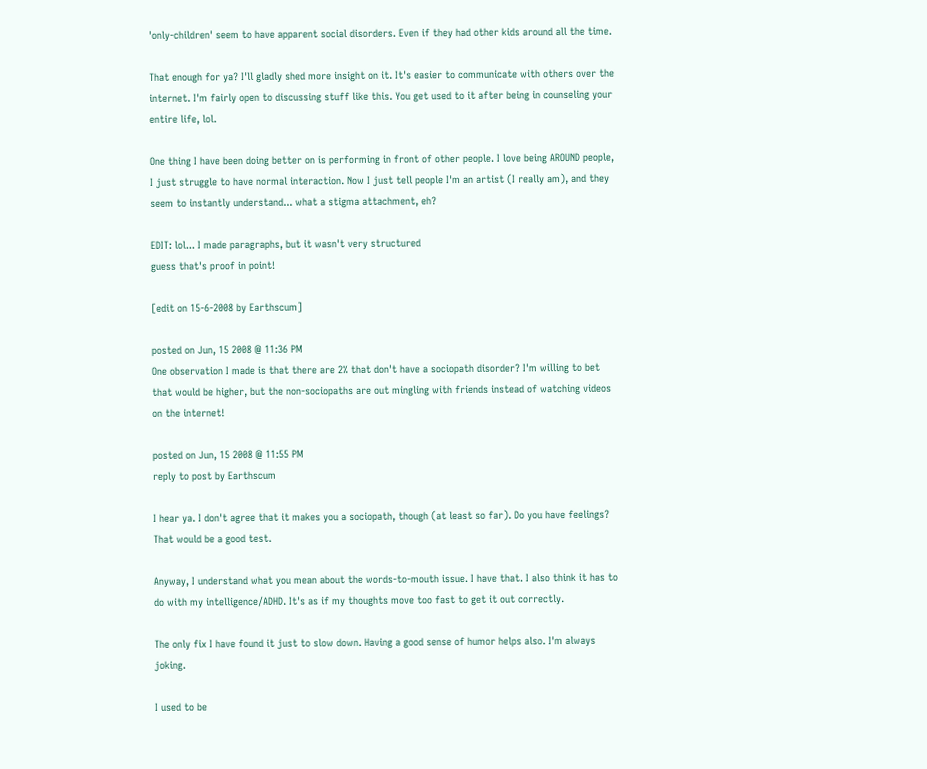'only-children' seem to have apparent social disorders. Even if they had other kids around all the time.

That enough for ya? I'll gladly shed more insight on it. It's easier to communicate with others over the internet. I'm fairly open to discussing stuff like this. You get used to it after being in counseling your entire life, lol.

One thing I have been doing better on is performing in front of other people. I love being AROUND people, I just struggle to have normal interaction. Now I just tell people I'm an artist (I really am), and they seem to instantly understand... what a stigma attachment, eh?

EDIT: lol... I made paragraphs, but it wasn't very structured
guess that's proof in point!

[edit on 15-6-2008 by Earthscum]

posted on Jun, 15 2008 @ 11:36 PM
One observation I made is that there are 2% that don't have a sociopath disorder? I'm willing to bet that would be higher, but the non-sociopaths are out mingling with friends instead of watching videos on the internet!

posted on Jun, 15 2008 @ 11:55 PM
reply to post by Earthscum

I hear ya. I don't agree that it makes you a sociopath, though (at least so far). Do you have feelings? That would be a good test.

Anyway, I understand what you mean about the words-to-mouth issue. I have that. I also think it has to do with my intelligence/ADHD. It's as if my thoughts move too fast to get it out correctly.

The only fix I have found it just to slow down. Having a good sense of humor helps also. I'm always joking.

I used to be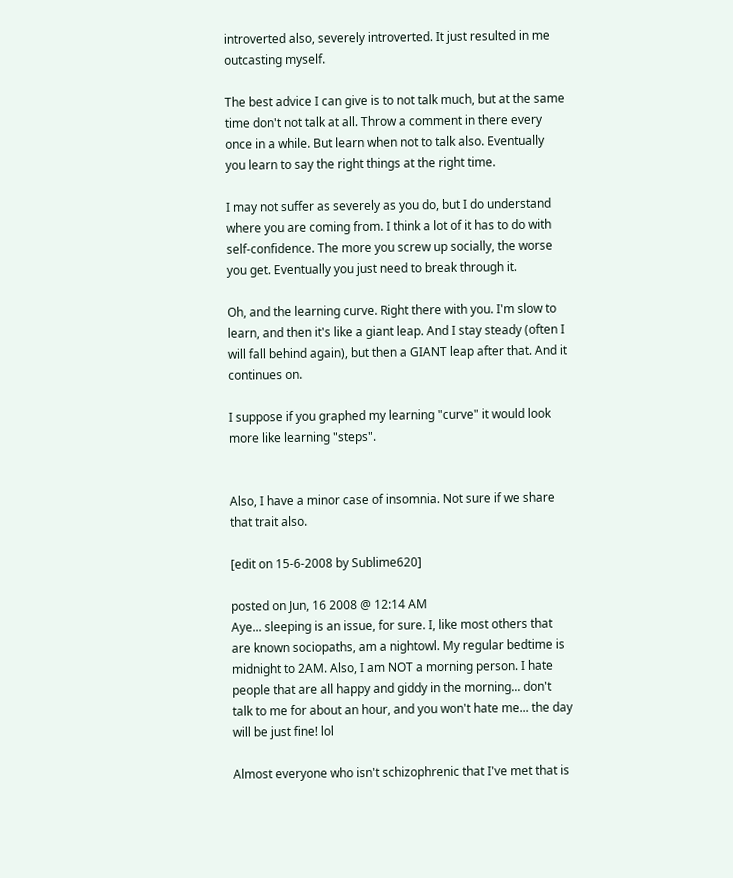introverted also, severely introverted. It just resulted in me outcasting myself.

The best advice I can give is to not talk much, but at the same time don't not talk at all. Throw a comment in there every once in a while. But learn when not to talk also. Eventually you learn to say the right things at the right time.

I may not suffer as severely as you do, but I do understand where you are coming from. I think a lot of it has to do with self-confidence. The more you screw up socially, the worse you get. Eventually you just need to break through it.

Oh, and the learning curve. Right there with you. I'm slow to learn, and then it's like a giant leap. And I stay steady (often I will fall behind again), but then a GIANT leap after that. And it continues on.

I suppose if you graphed my learning "curve" it would look more like learning "steps".


Also, I have a minor case of insomnia. Not sure if we share that trait also.

[edit on 15-6-2008 by Sublime620]

posted on Jun, 16 2008 @ 12:14 AM
Aye... sleeping is an issue, for sure. I, like most others that are known sociopaths, am a nightowl. My regular bedtime is midnight to 2AM. Also, I am NOT a morning person. I hate people that are all happy and giddy in the morning... don't talk to me for about an hour, and you won't hate me... the day will be just fine! lol

Almost everyone who isn't schizophrenic that I've met that is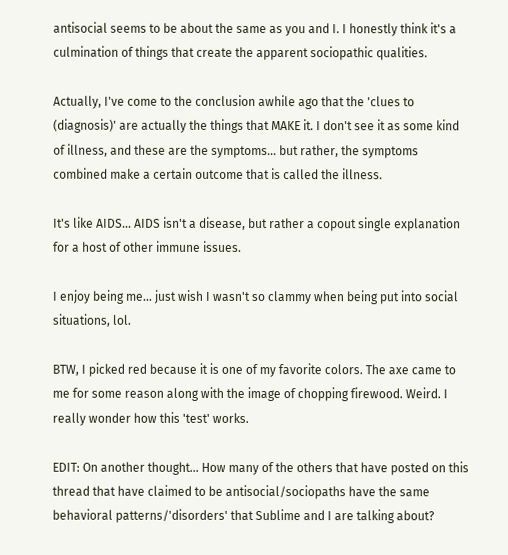antisocial seems to be about the same as you and I. I honestly think it's a culmination of things that create the apparent sociopathic qualities.

Actually, I've come to the conclusion awhile ago that the 'clues to (diagnosis)' are actually the things that MAKE it. I don't see it as some kind of illness, and these are the symptoms... but rather, the symptoms combined make a certain outcome that is called the illness.

It's like AIDS... AIDS isn't a disease, but rather a copout single explanation for a host of other immune issues.

I enjoy being me... just wish I wasn't so clammy when being put into social situations, lol.

BTW, I picked red because it is one of my favorite colors. The axe came to me for some reason along with the image of chopping firewood. Weird. I really wonder how this 'test' works.

EDIT: On another thought... How many of the others that have posted on this thread that have claimed to be antisocial/sociopaths have the same behavioral patterns/'disorders' that Sublime and I are talking about?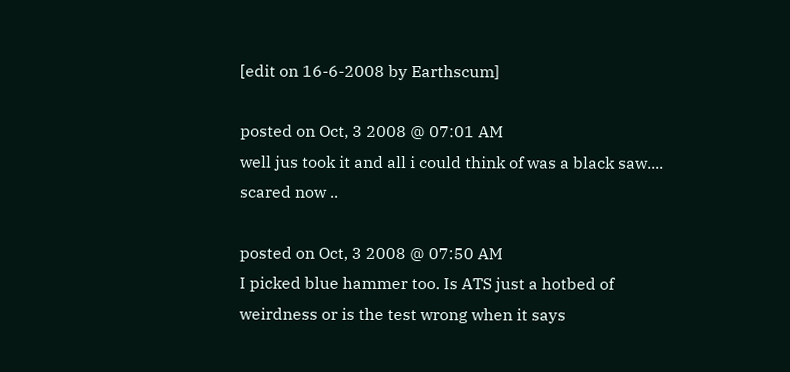[edit on 16-6-2008 by Earthscum]

posted on Oct, 3 2008 @ 07:01 AM
well jus took it and all i could think of was a black saw.... scared now ..

posted on Oct, 3 2008 @ 07:50 AM
I picked blue hammer too. Is ATS just a hotbed of weirdness or is the test wrong when it says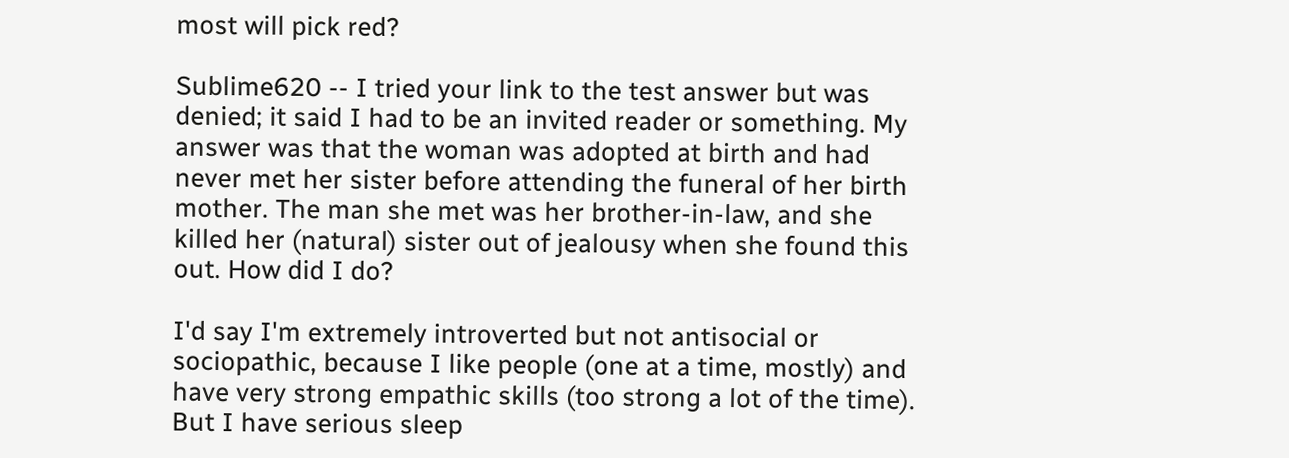most will pick red?

Sublime620 -- I tried your link to the test answer but was denied; it said I had to be an invited reader or something. My answer was that the woman was adopted at birth and had never met her sister before attending the funeral of her birth mother. The man she met was her brother-in-law, and she killed her (natural) sister out of jealousy when she found this out. How did I do?

I'd say I'm extremely introverted but not antisocial or sociopathic, because I like people (one at a time, mostly) and have very strong empathic skills (too strong a lot of the time). But I have serious sleep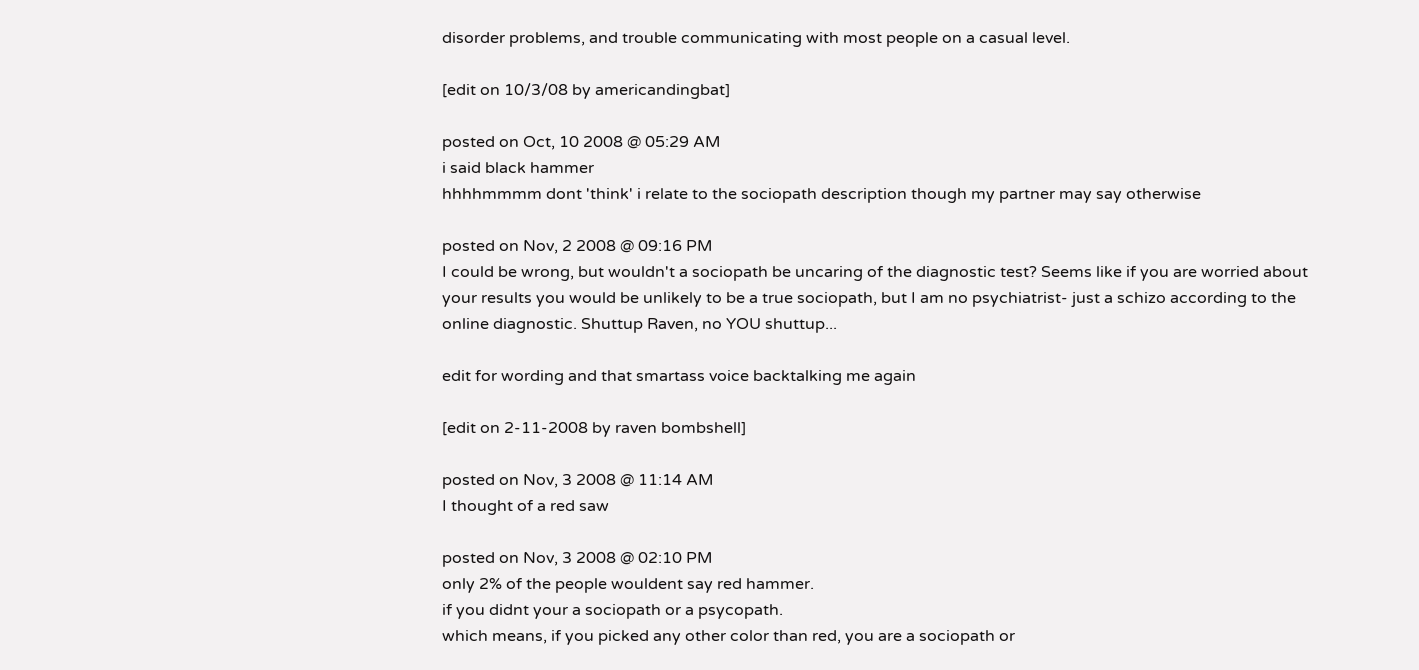disorder problems, and trouble communicating with most people on a casual level.

[edit on 10/3/08 by americandingbat]

posted on Oct, 10 2008 @ 05:29 AM
i said black hammer
hhhhmmmm dont 'think' i relate to the sociopath description though my partner may say otherwise

posted on Nov, 2 2008 @ 09:16 PM
I could be wrong, but wouldn't a sociopath be uncaring of the diagnostic test? Seems like if you are worried about your results you would be unlikely to be a true sociopath, but I am no psychiatrist- just a schizo according to the online diagnostic. Shuttup Raven, no YOU shuttup...

edit for wording and that smartass voice backtalking me again

[edit on 2-11-2008 by raven bombshell]

posted on Nov, 3 2008 @ 11:14 AM
I thought of a red saw

posted on Nov, 3 2008 @ 02:10 PM
only 2% of the people wouldent say red hammer.
if you didnt your a sociopath or a psycopath.
which means, if you picked any other color than red, you are a sociopath or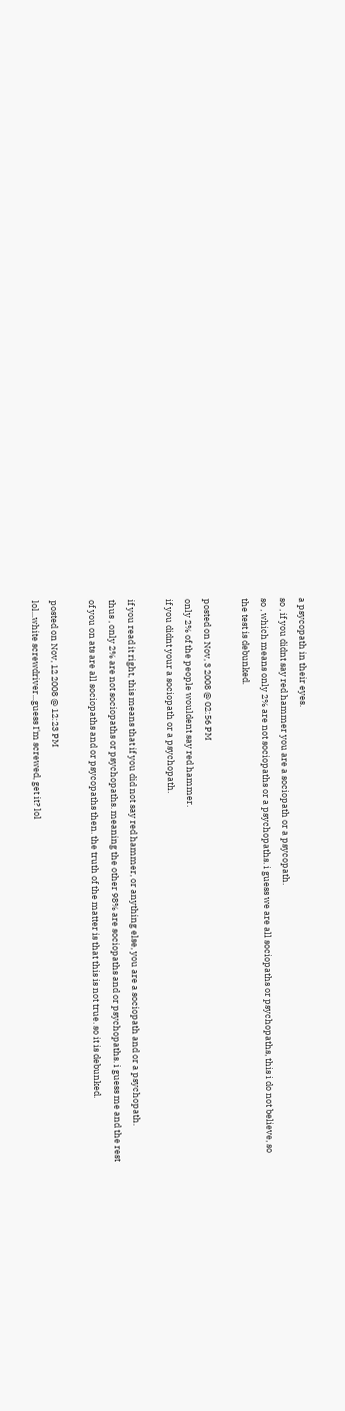a psycopath in their eyes.
so , if you didnt say red hammer you are a sociopath or a psycopath.
so , which means only 2% are not sociopaths or a psychopaths. i guess we are all sociopaths or psychopaths, this i do not believe, so the test is debunked.

posted on Nov, 3 2008 @ 02:56 PM
only 2% of the people wouldent say red hammer.
if you didnt your a sociopath or a psychopath.

if you read it right, this means that if you did not say red hammer, or anything else, you are a sociopath and or a psychopath.
thus , only 2% are not sociopaths or psychopaths. meaning the other 98% are sociopaths and or psychopaths. i guess me and the rest of you on ats are all sociopaths and or psycopaths then. the truth of the matter is that this is not true. so it is debunked.

posted on Nov, 12 2008 @ 12:23 PM
lol...white screwdriver...guess I'm screwed, get it? lol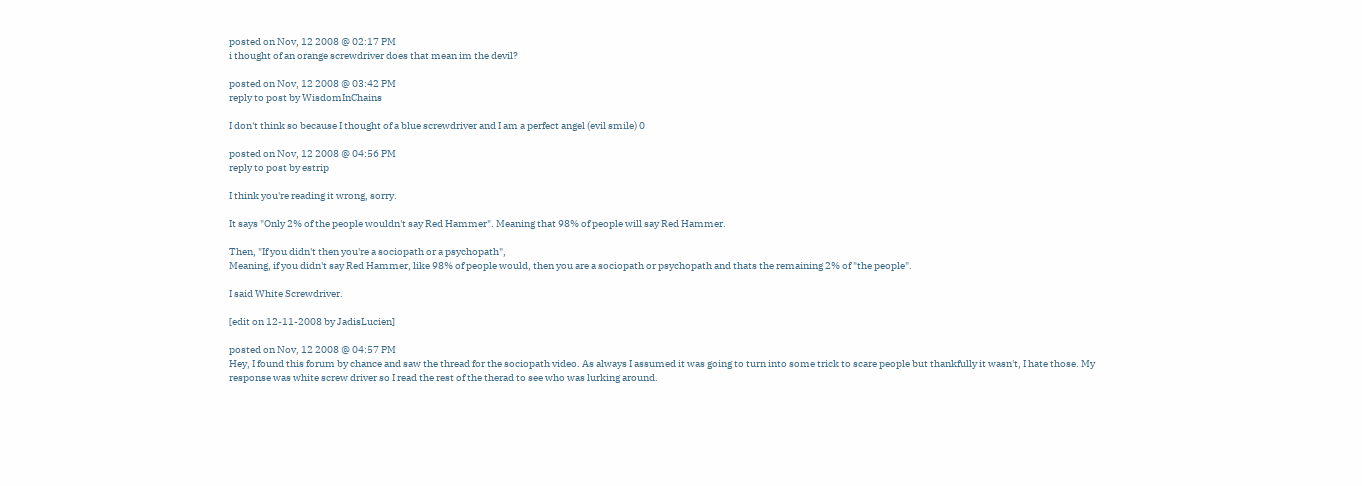posted on Nov, 12 2008 @ 02:17 PM
i thought of an orange screwdriver does that mean im the devil?

posted on Nov, 12 2008 @ 03:42 PM
reply to post by WisdomInChains

I don't think so because I thought of a blue screwdriver and I am a perfect angel (evil smile) 0

posted on Nov, 12 2008 @ 04:56 PM
reply to post by estrip

I think you're reading it wrong, sorry.

It says "Only 2% of the people wouldn't say Red Hammer". Meaning that 98% of people will say Red Hammer.

Then, "If you didn't then you're a sociopath or a psychopath",
Meaning, if you didn't say Red Hammer, like 98% of people would, then you are a sociopath or psychopath and thats the remaining 2% of "the people".

I said White Screwdriver.

[edit on 12-11-2008 by JadisLucien]

posted on Nov, 12 2008 @ 04:57 PM
Hey, I found this forum by chance and saw the thread for the sociopath video. As always I assumed it was going to turn into some trick to scare people but thankfully it wasn't, I hate those. My response was white screw driver so I read the rest of the therad to see who was lurking around.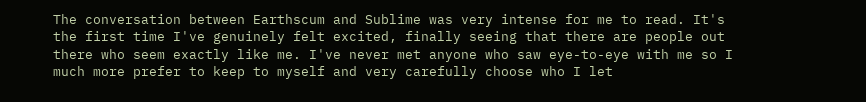The conversation between Earthscum and Sublime was very intense for me to read. It's the first time I've genuinely felt excited, finally seeing that there are people out there who seem exactly like me. I've never met anyone who saw eye-to-eye with me so I much more prefer to keep to myself and very carefully choose who I let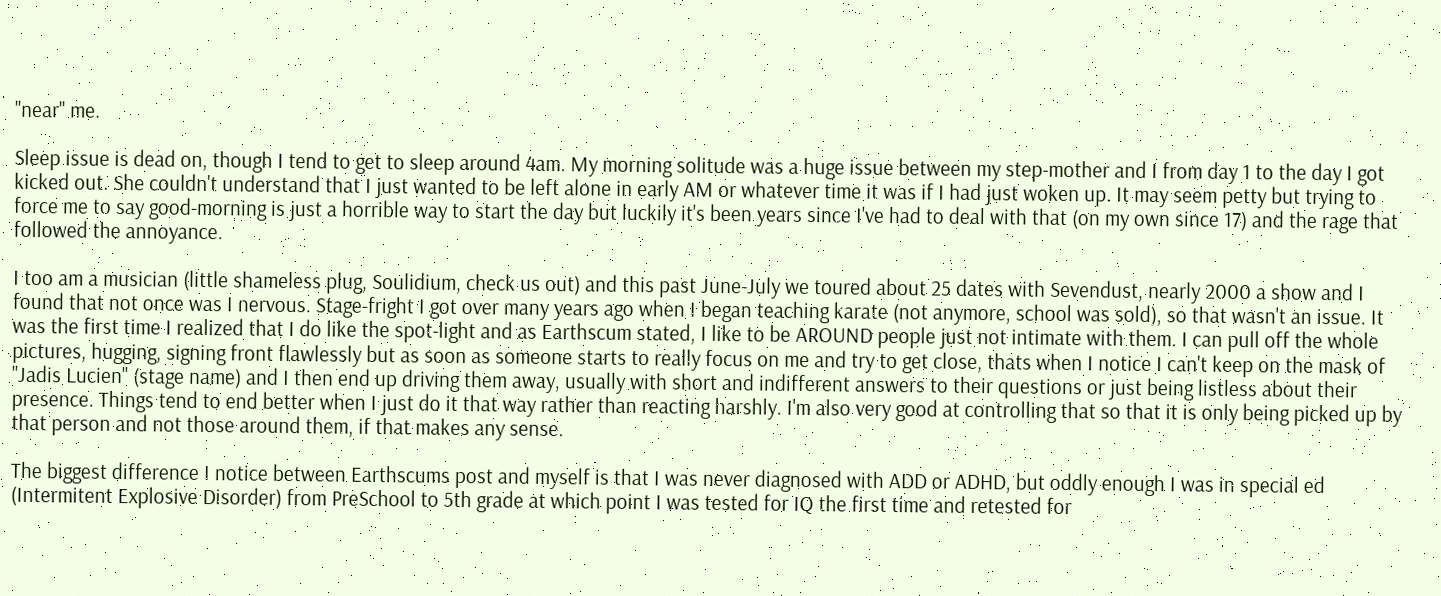"near" me.

Sleep issue is dead on, though I tend to get to sleep around 4am. My morning solitude was a huge issue between my step-mother and I from day 1 to the day I got kicked out. She couldn't understand that I just wanted to be left alone in early AM or whatever time it was if I had just woken up. It may seem petty but trying to force me to say good-morning is just a horrible way to start the day but luckily it's been years since I've had to deal with that (on my own since 17) and the rage that followed the annoyance.

I too am a musician (little shameless plug, Soulidium, check us out) and this past June-July we toured about 25 dates with Sevendust, nearly 2000 a show and I found that not once was I nervous. Stage-fright I got over many years ago when I began teaching karate (not anymore, school was sold), so that wasn't an issue. It was the first time I realized that I do like the spot-light and as Earthscum stated, I like to be AROUND people just not intimate with them. I can pull off the whole pictures, hugging, signing front flawlessly but as soon as someone starts to really focus on me and try to get close, thats when I notice I can't keep on the mask of "Jadis Lucien" (stage name) and I then end up driving them away, usually with short and indifferent answers to their questions or just being listless about their presence. Things tend to end better when I just do it that way rather than reacting harshly. I'm also very good at controlling that so that it is only being picked up by that person and not those around them, if that makes any sense.

The biggest difference I notice between Earthscums post and myself is that I was never diagnosed with ADD or ADHD, but oddly enough I was in special ed (Intermitent Explosive Disorder) from PreSchool to 5th grade at which point I was tested for IQ the first time and retested for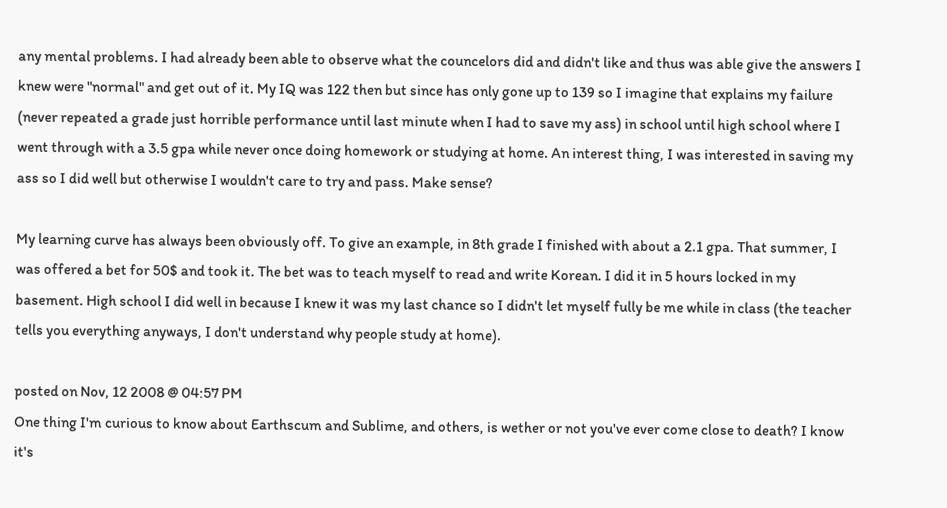any mental problems. I had already been able to observe what the councelors did and didn't like and thus was able give the answers I knew were "normal" and get out of it. My IQ was 122 then but since has only gone up to 139 so I imagine that explains my failure (never repeated a grade just horrible performance until last minute when I had to save my ass) in school until high school where I went through with a 3.5 gpa while never once doing homework or studying at home. An interest thing, I was interested in saving my ass so I did well but otherwise I wouldn't care to try and pass. Make sense?

My learning curve has always been obviously off. To give an example, in 8th grade I finished with about a 2.1 gpa. That summer, I was offered a bet for 50$ and took it. The bet was to teach myself to read and write Korean. I did it in 5 hours locked in my basement. High school I did well in because I knew it was my last chance so I didn't let myself fully be me while in class (the teacher tells you everything anyways, I don't understand why people study at home).

posted on Nov, 12 2008 @ 04:57 PM
One thing I'm curious to know about Earthscum and Sublime, and others, is wether or not you've ever come close to death? I know it's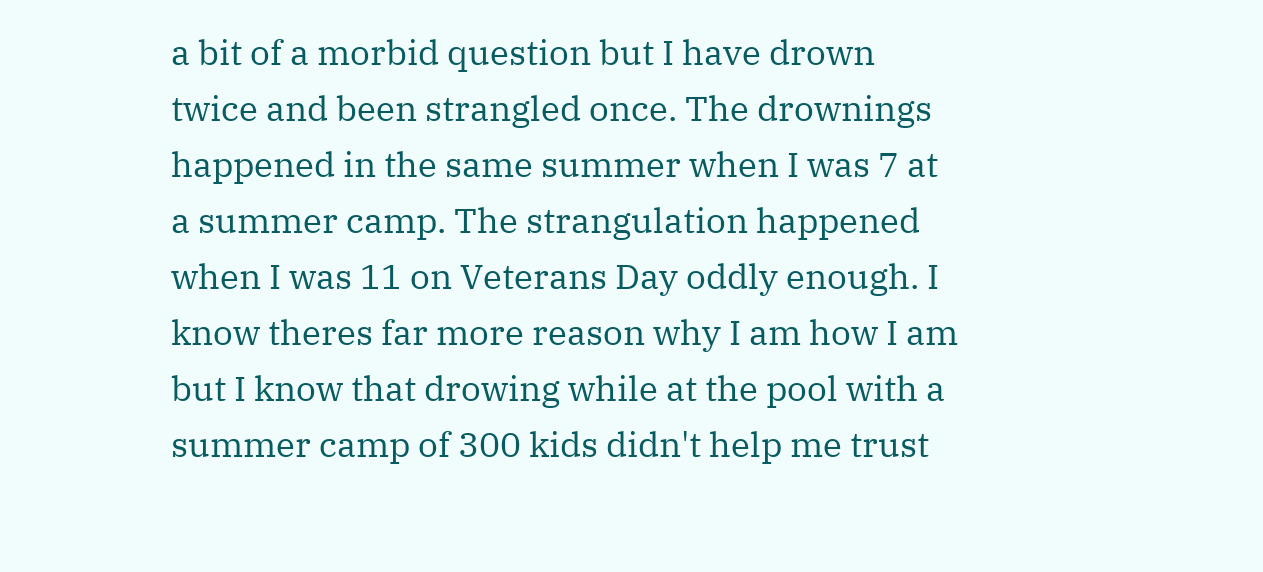a bit of a morbid question but I have drown twice and been strangled once. The drownings happened in the same summer when I was 7 at a summer camp. The strangulation happened when I was 11 on Veterans Day oddly enough. I know theres far more reason why I am how I am but I know that drowing while at the pool with a summer camp of 300 kids didn't help me trust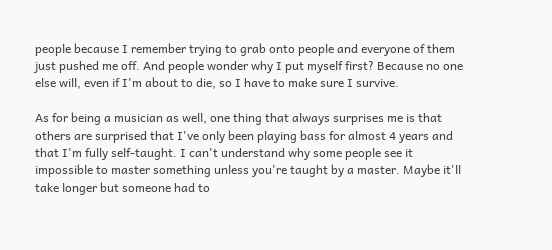people because I remember trying to grab onto people and everyone of them just pushed me off. And people wonder why I put myself first? Because no one else will, even if I'm about to die, so I have to make sure I survive.

As for being a musician as well, one thing that always surprises me is that others are surprised that I've only been playing bass for almost 4 years and that I'm fully self-taught. I can't understand why some people see it impossible to master something unless you're taught by a master. Maybe it'll take longer but someone had to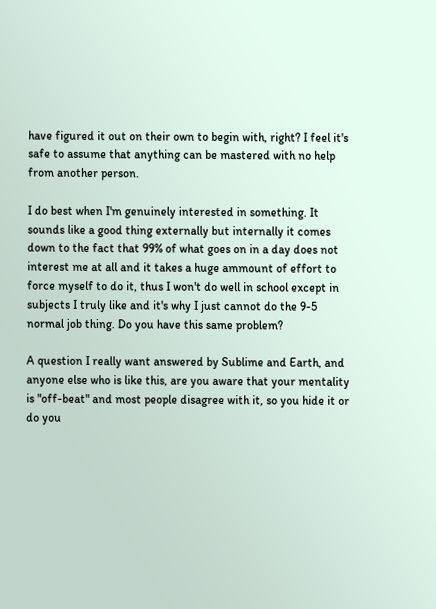have figured it out on their own to begin with, right? I feel it's safe to assume that anything can be mastered with no help from another person.

I do best when I'm genuinely interested in something. It sounds like a good thing externally but internally it comes down to the fact that 99% of what goes on in a day does not interest me at all and it takes a huge ammount of effort to force myself to do it, thus I won't do well in school except in subjects I truly like and it's why I just cannot do the 9-5 normal job thing. Do you have this same problem?

A question I really want answered by Sublime and Earth, and anyone else who is like this, are you aware that your mentality is "off-beat" and most people disagree with it, so you hide it or do you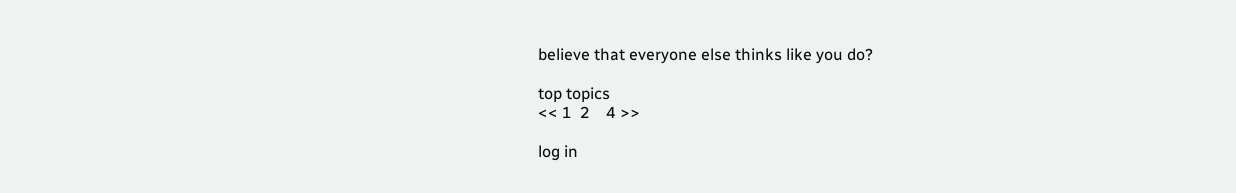believe that everyone else thinks like you do?

top topics
<< 1  2    4 >>

log in